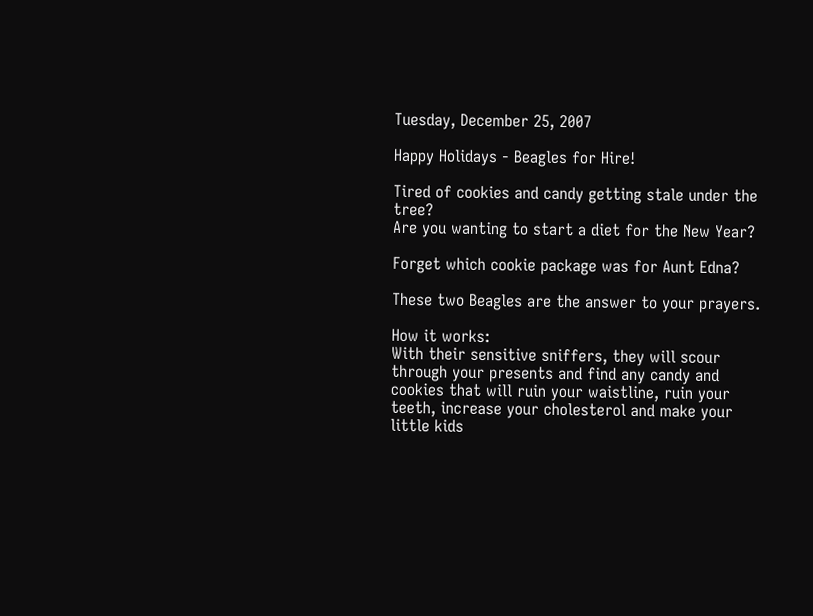Tuesday, December 25, 2007

Happy Holidays - Beagles for Hire!

Tired of cookies and candy getting stale under the tree?
Are you wanting to start a diet for the New Year?

Forget which cookie package was for Aunt Edna?

These two Beagles are the answer to your prayers.

How it works:
With their sensitive sniffers, they will scour through your presents and find any candy and cookies that will ruin your waistline, ruin your teeth, increase your cholesterol and make your little kids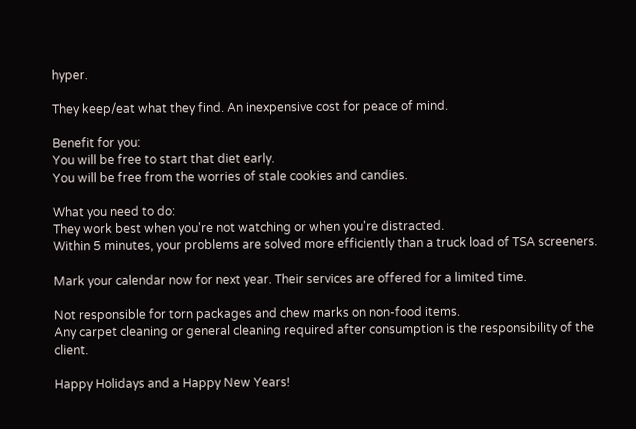hyper.

They keep/eat what they find. An inexpensive cost for peace of mind.

Benefit for you:
You will be free to start that diet early.
You will be free from the worries of stale cookies and candies.

What you need to do:
They work best when you're not watching or when you're distracted.
Within 5 minutes, your problems are solved more efficiently than a truck load of TSA screeners.

Mark your calendar now for next year. Their services are offered for a limited time.

Not responsible for torn packages and chew marks on non-food items.
Any carpet cleaning or general cleaning required after consumption is the responsibility of the client.

Happy Holidays and a Happy New Years!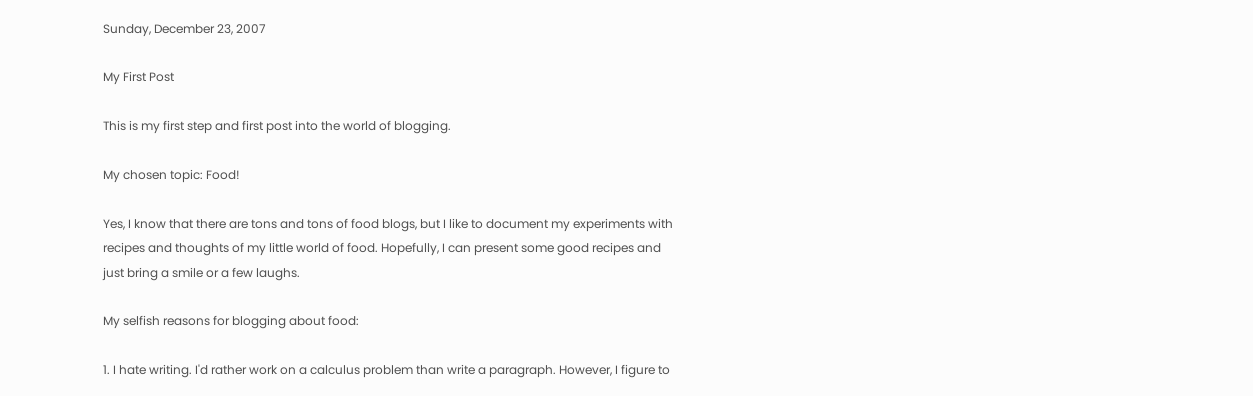Sunday, December 23, 2007

My First Post

This is my first step and first post into the world of blogging.

My chosen topic: Food!

Yes, I know that there are tons and tons of food blogs, but I like to document my experiments with recipes and thoughts of my little world of food. Hopefully, I can present some good recipes and just bring a smile or a few laughs.

My selfish reasons for blogging about food:

1. I hate writing. I'd rather work on a calculus problem than write a paragraph. However, I figure to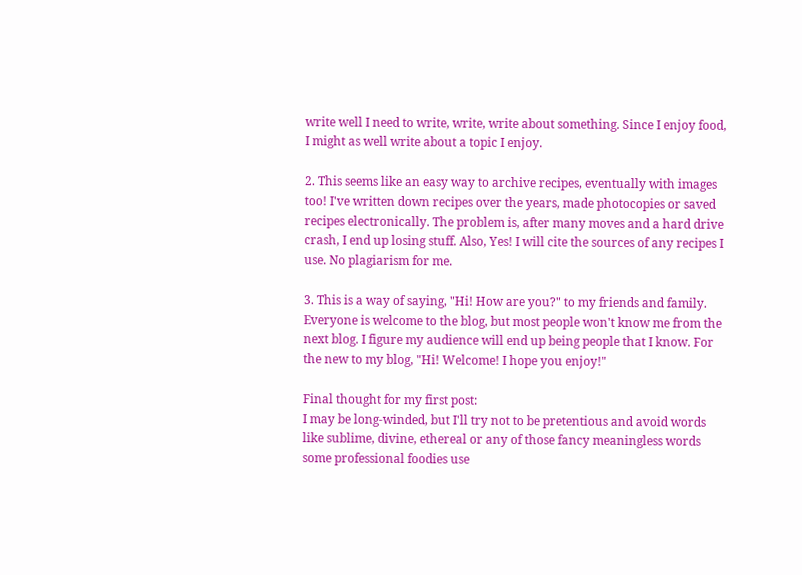write well I need to write, write, write about something. Since I enjoy food, I might as well write about a topic I enjoy.

2. This seems like an easy way to archive recipes, eventually with images too! I've written down recipes over the years, made photocopies or saved recipes electronically. The problem is, after many moves and a hard drive crash, I end up losing stuff. Also, Yes! I will cite the sources of any recipes I use. No plagiarism for me.

3. This is a way of saying, "Hi! How are you?" to my friends and family. Everyone is welcome to the blog, but most people won't know me from the next blog. I figure my audience will end up being people that I know. For the new to my blog, "Hi! Welcome! I hope you enjoy!"

Final thought for my first post:
I may be long-winded, but I'll try not to be pretentious and avoid words like sublime, divine, ethereal or any of those fancy meaningless words some professional foodies use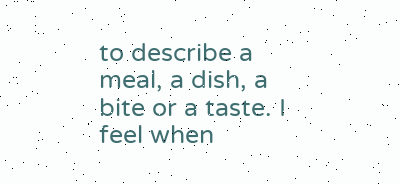to describe a meal, a dish, a bite or a taste. I feel when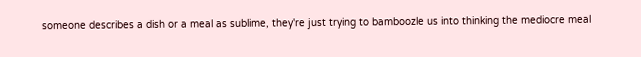someone describes a dish or a meal as sublime, they're just trying to bamboozle us into thinking the mediocre meal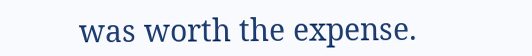was worth the expense.